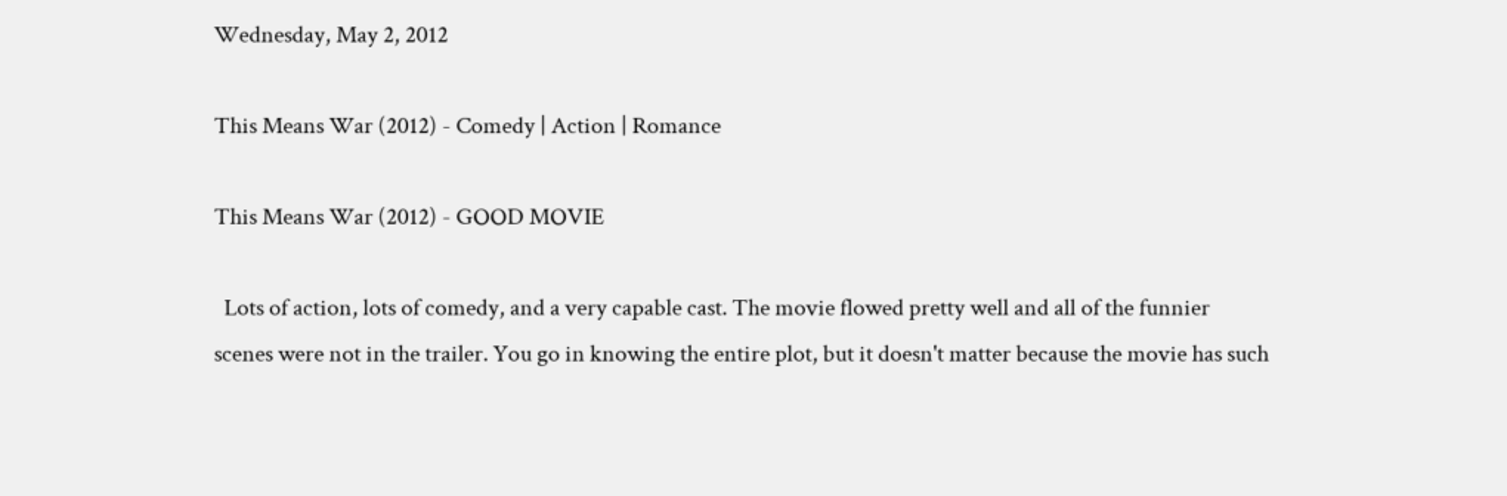Wednesday, May 2, 2012

This Means War (2012) - Comedy | Action | Romance

This Means War (2012) - GOOD MOVIE

  Lots of action, lots of comedy, and a very capable cast. The movie flowed pretty well and all of the funnier scenes were not in the trailer. You go in knowing the entire plot, but it doesn't matter because the movie has such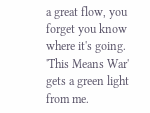a great flow, you forget you know where it's going. 'This Means War' gets a green light from me.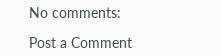No comments:

Post a Comment